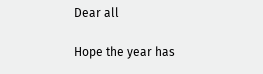Dear all

Hope the year has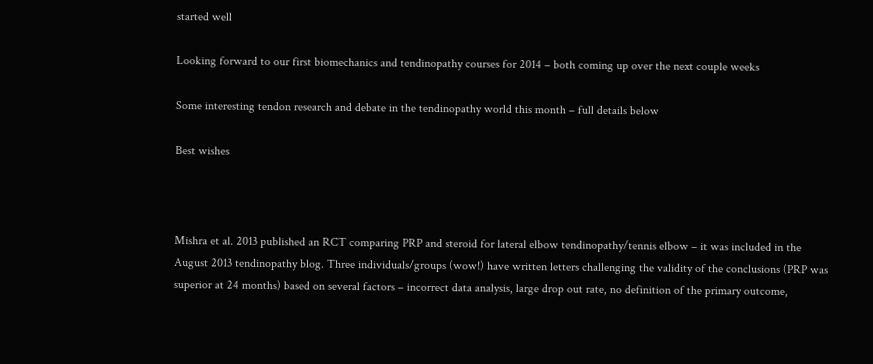started well

Looking forward to our first biomechanics and tendinopathy courses for 2014 – both coming up over the next couple weeks

Some interesting tendon research and debate in the tendinopathy world this month – full details below

Best wishes



Mishra et al. 2013 published an RCT comparing PRP and steroid for lateral elbow tendinopathy/tennis elbow – it was included in the August 2013 tendinopathy blog. Three individuals/groups (wow!) have written letters challenging the validity of the conclusions (PRP was superior at 24 months) based on several factors – incorrect data analysis, large drop out rate, no definition of the primary outcome,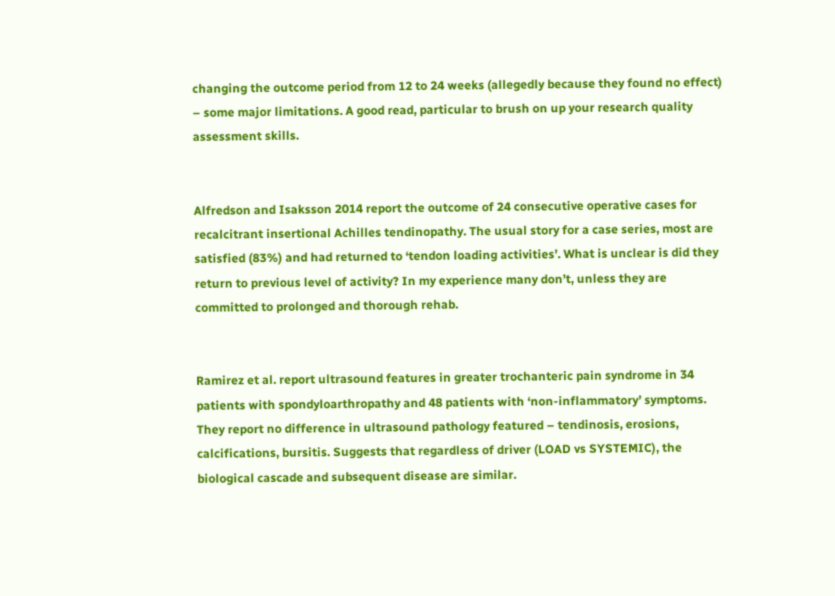changing the outcome period from 12 to 24 weeks (allegedly because they found no effect) – some major limitations. A good read, particular to brush on up your research quality assessment skills.


Alfredson and Isaksson 2014 report the outcome of 24 consecutive operative cases for recalcitrant insertional Achilles tendinopathy. The usual story for a case series, most are satisfied (83%) and had returned to ‘tendon loading activities’. What is unclear is did they return to previous level of activity? In my experience many don’t, unless they are committed to prolonged and thorough rehab.


Ramirez et al. report ultrasound features in greater trochanteric pain syndrome in 34 patients with spondyloarthropathy and 48 patients with ‘non-inflammatory’ symptoms. They report no difference in ultrasound pathology featured – tendinosis, erosions, calcifications, bursitis. Suggests that regardless of driver (LOAD vs SYSTEMIC), the biological cascade and subsequent disease are similar.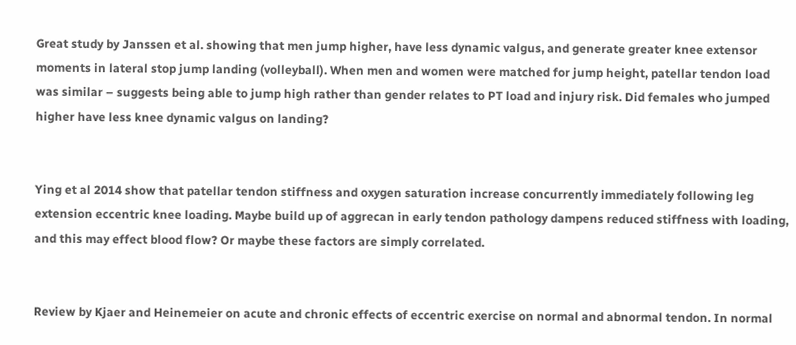Great study by Janssen et al. showing that men jump higher, have less dynamic valgus, and generate greater knee extensor moments in lateral stop jump landing (volleyball). When men and women were matched for jump height, patellar tendon load was similar – suggests being able to jump high rather than gender relates to PT load and injury risk. Did females who jumped higher have less knee dynamic valgus on landing?


Ying et al 2014 show that patellar tendon stiffness and oxygen saturation increase concurrently immediately following leg extension eccentric knee loading. Maybe build up of aggrecan in early tendon pathology dampens reduced stiffness with loading, and this may effect blood flow? Or maybe these factors are simply correlated.


Review by Kjaer and Heinemeier on acute and chronic effects of eccentric exercise on normal and abnormal tendon. In normal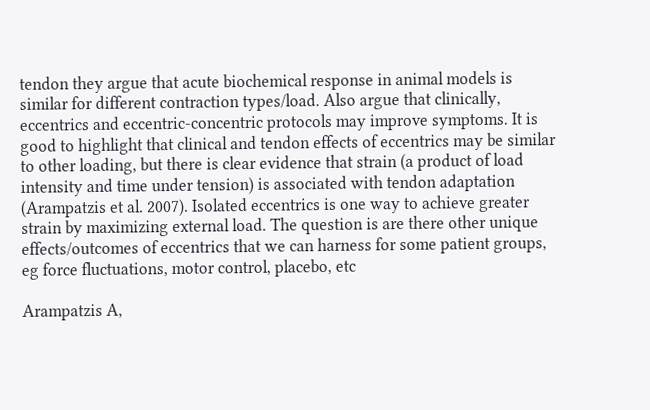tendon they argue that acute biochemical response in animal models is similar for different contraction types/load. Also argue that clinically, eccentrics and eccentric-concentric protocols may improve symptoms. It is good to highlight that clinical and tendon effects of eccentrics may be similar to other loading, but there is clear evidence that strain (a product of load intensity and time under tension) is associated with tendon adaptation (Arampatzis et al. 2007). Isolated eccentrics is one way to achieve greater strain by maximizing external load. The question is are there other unique effects/outcomes of eccentrics that we can harness for some patient groups, eg force fluctuations, motor control, placebo, etc

Arampatzis A,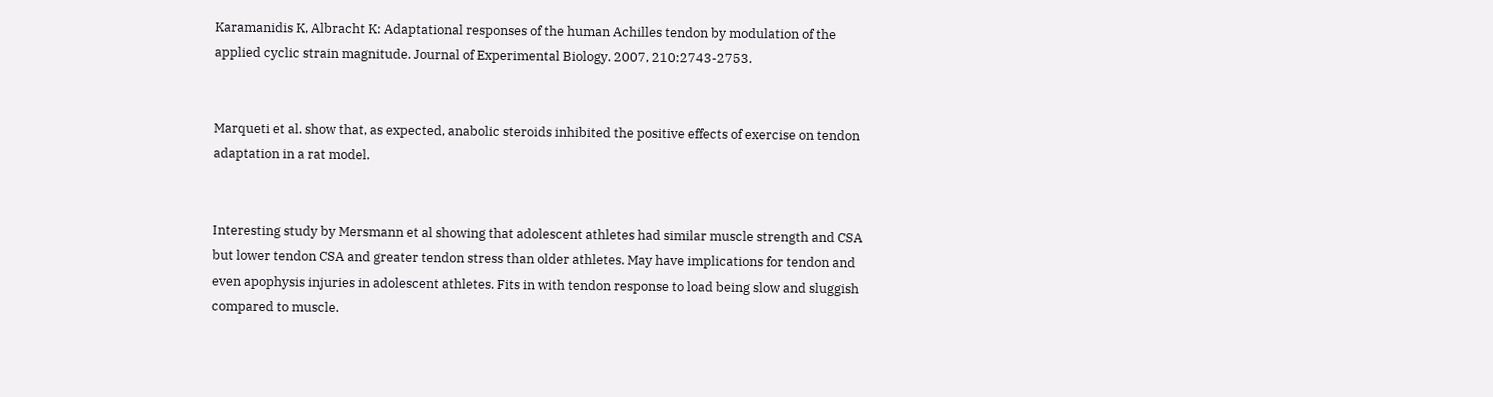Karamanidis K, Albracht K: Adaptational responses of the human Achilles tendon by modulation of the applied cyclic strain magnitude. Journal of Experimental Biology. 2007, 210:2743-2753.


Marqueti et al. show that, as expected, anabolic steroids inhibited the positive effects of exercise on tendon adaptation in a rat model.


Interesting study by Mersmann et al showing that adolescent athletes had similar muscle strength and CSA but lower tendon CSA and greater tendon stress than older athletes. May have implications for tendon and even apophysis injuries in adolescent athletes. Fits in with tendon response to load being slow and sluggish compared to muscle.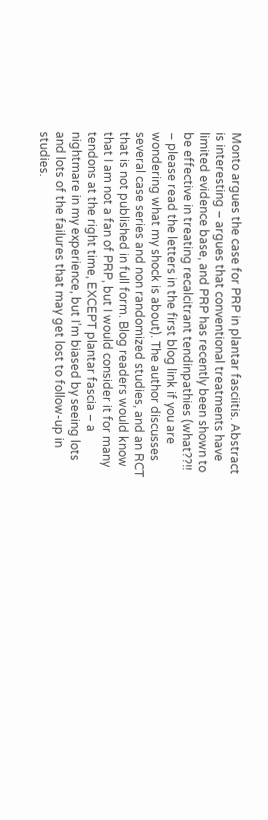Monto argues the case for PRP in plantar fasciitis. Abstract is interesting – argues that conventional treatments have limited evidence base, and PRP has recently been shown to be effective in treating recalcitrant tendinpathies (what??!! – please read the letters in the first blog link if you are wondering what my shock is about). The author discusses several case series and non randomized studies, and an RCT that is not published in full form. Blog readers would know that I am not a fan of PRP, but I would consider it for many tendons at the right time, EXCEPT plantar fascia – a nightmare in my experience, but I’m biased by seeing lots and lots of the failures that may get lost to follow-up in studies.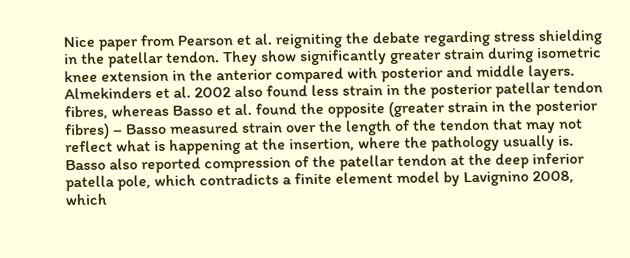Nice paper from Pearson et al. reigniting the debate regarding stress shielding in the patellar tendon. They show significantly greater strain during isometric knee extension in the anterior compared with posterior and middle layers. Almekinders et al. 2002 also found less strain in the posterior patellar tendon fibres, whereas Basso et al. found the opposite (greater strain in the posterior fibres) – Basso measured strain over the length of the tendon that may not reflect what is happening at the insertion, where the pathology usually is. Basso also reported compression of the patellar tendon at the deep inferior patella pole, which contradicts a finite element model by Lavignino 2008, which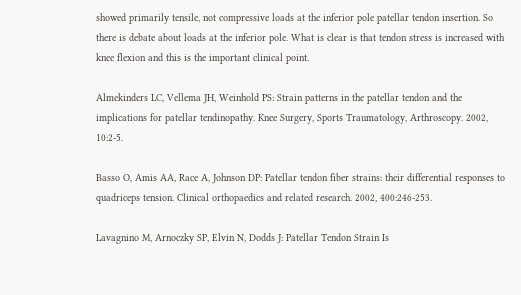showed primarily tensile, not compressive loads at the inferior pole patellar tendon insertion. So there is debate about loads at the inferior pole. What is clear is that tendon stress is increased with knee flexion and this is the important clinical point.

Almekinders LC, Vellema JH, Weinhold PS: Strain patterns in the patellar tendon and the implications for patellar tendinopathy. Knee Surgery, Sports Traumatology, Arthroscopy. 2002, 10:2-5.

Basso O, Amis AA, Race A, Johnson DP: Patellar tendon fiber strains: their differential responses to quadriceps tension. Clinical orthopaedics and related research. 2002, 400:246-253.

Lavagnino M, Arnoczky SP, Elvin N, Dodds J: Patellar Tendon Strain Is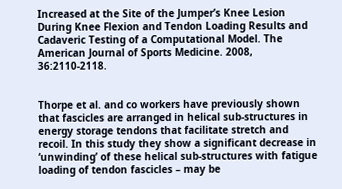Increased at the Site of the Jumper’s Knee Lesion During Knee Flexion and Tendon Loading Results and Cadaveric Testing of a Computational Model. The American Journal of Sports Medicine. 2008, 36:2110-2118.


Thorpe et al. and co workers have previously shown that fascicles are arranged in helical sub-structures in energy storage tendons that facilitate stretch and recoil. In this study they show a significant decrease in ‘unwinding’ of these helical sub-structures with fatigue loading of tendon fascicles – may be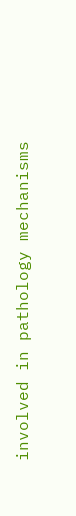involved in pathology mechanisms